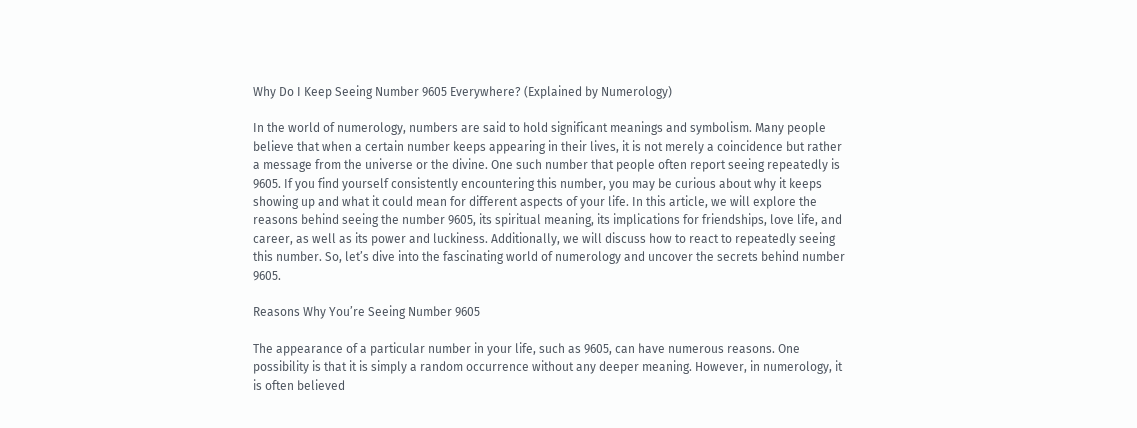Why Do I Keep Seeing Number 9605 Everywhere? (Explained by Numerology)

In the world of numerology, numbers are said to hold significant meanings and symbolism. Many people believe that when a certain number keeps appearing in their lives, it is not merely a coincidence but rather a message from the universe or the divine. One such number that people often report seeing repeatedly is 9605. If you find yourself consistently encountering this number, you may be curious about why it keeps showing up and what it could mean for different aspects of your life. In this article, we will explore the reasons behind seeing the number 9605, its spiritual meaning, its implications for friendships, love life, and career, as well as its power and luckiness. Additionally, we will discuss how to react to repeatedly seeing this number. So, let’s dive into the fascinating world of numerology and uncover the secrets behind number 9605.

Reasons Why You’re Seeing Number 9605

The appearance of a particular number in your life, such as 9605, can have numerous reasons. One possibility is that it is simply a random occurrence without any deeper meaning. However, in numerology, it is often believed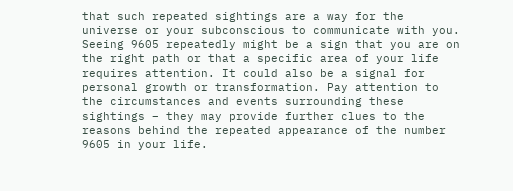that such repeated sightings are a way for the universe or your subconscious to communicate with you. Seeing 9605 repeatedly might be a sign that you are on the right path or that a specific area of your life requires attention. It could also be a signal for personal growth or transformation. Pay attention to the circumstances and events surrounding these sightings – they may provide further clues to the reasons behind the repeated appearance of the number 9605 in your life.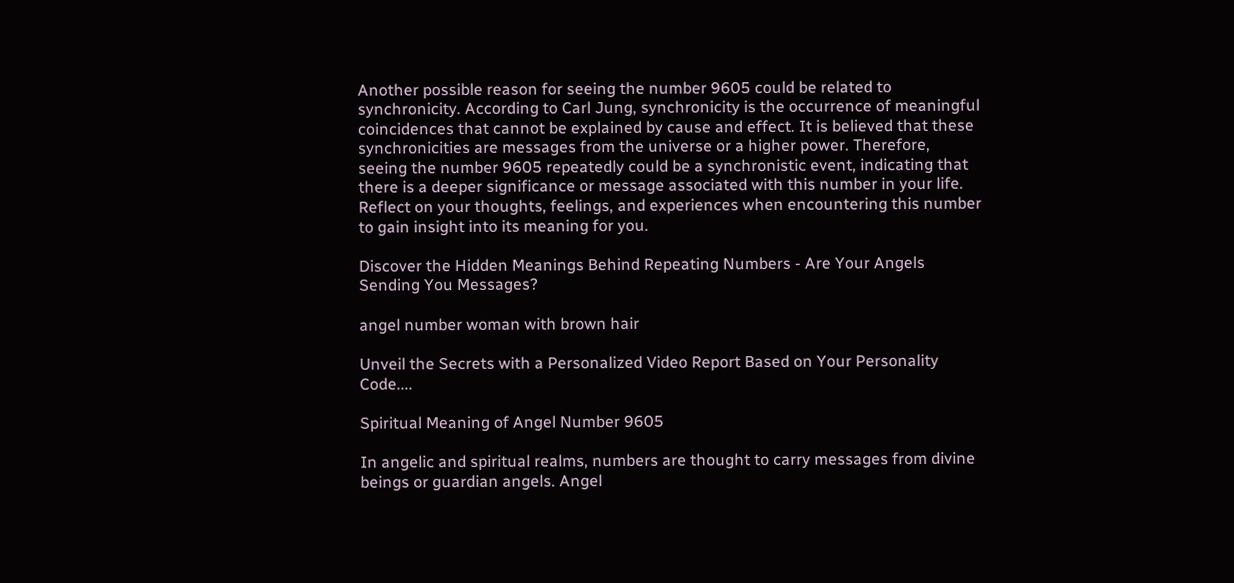Another possible reason for seeing the number 9605 could be related to synchronicity. According to Carl Jung, synchronicity is the occurrence of meaningful coincidences that cannot be explained by cause and effect. It is believed that these synchronicities are messages from the universe or a higher power. Therefore, seeing the number 9605 repeatedly could be a synchronistic event, indicating that there is a deeper significance or message associated with this number in your life. Reflect on your thoughts, feelings, and experiences when encountering this number to gain insight into its meaning for you.

Discover the Hidden Meanings Behind Repeating Numbers - Are Your Angels Sending You Messages?

angel number woman with brown hair

Unveil the Secrets with a Personalized Video Report Based on Your Personality Code....

Spiritual Meaning of Angel Number 9605

In angelic and spiritual realms, numbers are thought to carry messages from divine beings or guardian angels. Angel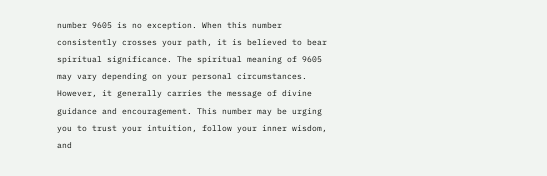number 9605 is no exception. When this number consistently crosses your path, it is believed to bear spiritual significance. The spiritual meaning of 9605 may vary depending on your personal circumstances. However, it generally carries the message of divine guidance and encouragement. This number may be urging you to trust your intuition, follow your inner wisdom, and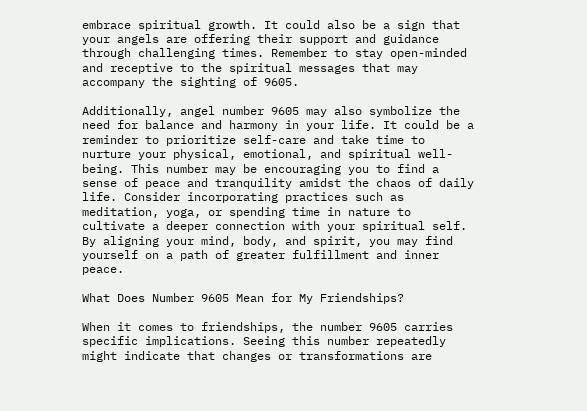embrace spiritual growth. It could also be a sign that your angels are offering their support and guidance through challenging times. Remember to stay open-minded and receptive to the spiritual messages that may accompany the sighting of 9605.

Additionally, angel number 9605 may also symbolize the need for balance and harmony in your life. It could be a reminder to prioritize self-care and take time to nurture your physical, emotional, and spiritual well-being. This number may be encouraging you to find a sense of peace and tranquility amidst the chaos of daily life. Consider incorporating practices such as meditation, yoga, or spending time in nature to cultivate a deeper connection with your spiritual self. By aligning your mind, body, and spirit, you may find yourself on a path of greater fulfillment and inner peace.

What Does Number 9605 Mean for My Friendships?

When it comes to friendships, the number 9605 carries specific implications. Seeing this number repeatedly might indicate that changes or transformations are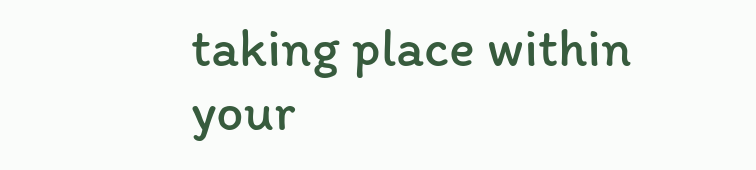taking place within your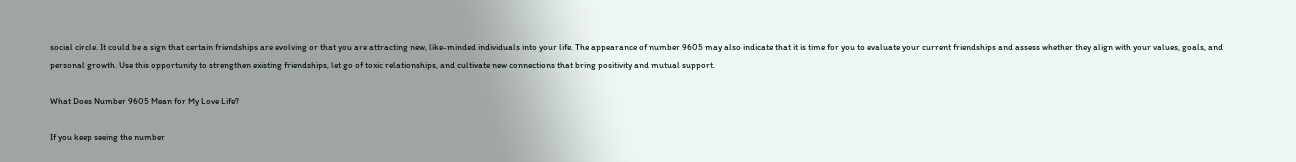social circle. It could be a sign that certain friendships are evolving or that you are attracting new, like-minded individuals into your life. The appearance of number 9605 may also indicate that it is time for you to evaluate your current friendships and assess whether they align with your values, goals, and personal growth. Use this opportunity to strengthen existing friendships, let go of toxic relationships, and cultivate new connections that bring positivity and mutual support.

What Does Number 9605 Mean for My Love Life?

If you keep seeing the number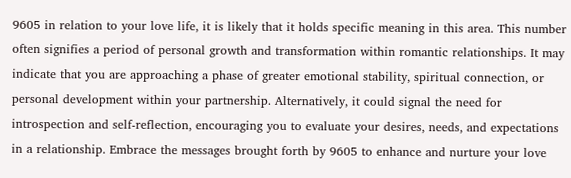9605 in relation to your love life, it is likely that it holds specific meaning in this area. This number often signifies a period of personal growth and transformation within romantic relationships. It may indicate that you are approaching a phase of greater emotional stability, spiritual connection, or personal development within your partnership. Alternatively, it could signal the need for introspection and self-reflection, encouraging you to evaluate your desires, needs, and expectations in a relationship. Embrace the messages brought forth by 9605 to enhance and nurture your love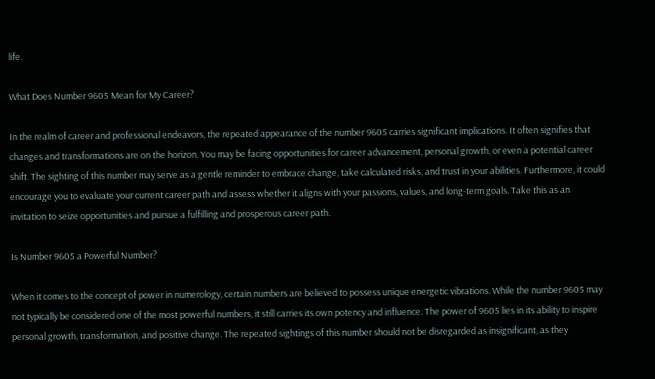life.

What Does Number 9605 Mean for My Career?

In the realm of career and professional endeavors, the repeated appearance of the number 9605 carries significant implications. It often signifies that changes and transformations are on the horizon. You may be facing opportunities for career advancement, personal growth, or even a potential career shift. The sighting of this number may serve as a gentle reminder to embrace change, take calculated risks, and trust in your abilities. Furthermore, it could encourage you to evaluate your current career path and assess whether it aligns with your passions, values, and long-term goals. Take this as an invitation to seize opportunities and pursue a fulfilling and prosperous career path.

Is Number 9605 a Powerful Number?

When it comes to the concept of power in numerology, certain numbers are believed to possess unique energetic vibrations. While the number 9605 may not typically be considered one of the most powerful numbers, it still carries its own potency and influence. The power of 9605 lies in its ability to inspire personal growth, transformation, and positive change. The repeated sightings of this number should not be disregarded as insignificant, as they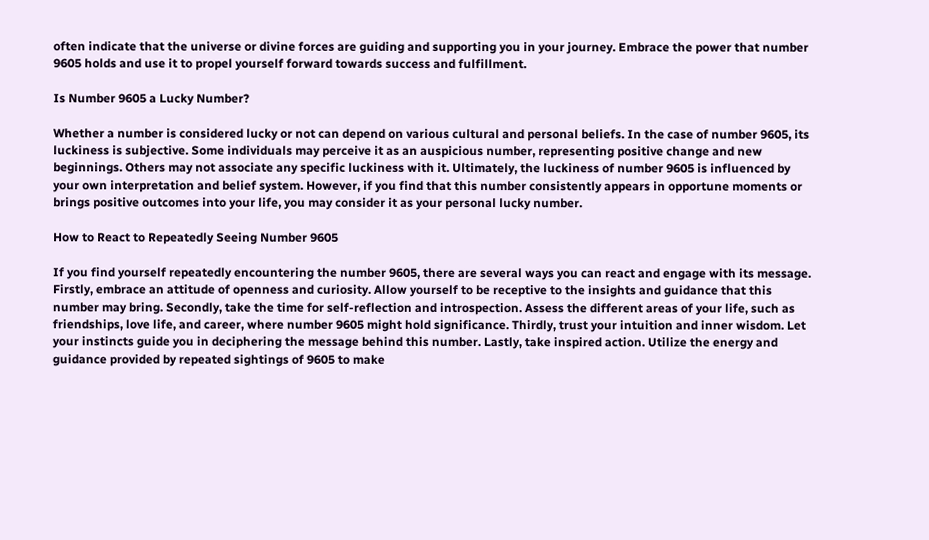often indicate that the universe or divine forces are guiding and supporting you in your journey. Embrace the power that number 9605 holds and use it to propel yourself forward towards success and fulfillment.

Is Number 9605 a Lucky Number?

Whether a number is considered lucky or not can depend on various cultural and personal beliefs. In the case of number 9605, its luckiness is subjective. Some individuals may perceive it as an auspicious number, representing positive change and new beginnings. Others may not associate any specific luckiness with it. Ultimately, the luckiness of number 9605 is influenced by your own interpretation and belief system. However, if you find that this number consistently appears in opportune moments or brings positive outcomes into your life, you may consider it as your personal lucky number.

How to React to Repeatedly Seeing Number 9605

If you find yourself repeatedly encountering the number 9605, there are several ways you can react and engage with its message. Firstly, embrace an attitude of openness and curiosity. Allow yourself to be receptive to the insights and guidance that this number may bring. Secondly, take the time for self-reflection and introspection. Assess the different areas of your life, such as friendships, love life, and career, where number 9605 might hold significance. Thirdly, trust your intuition and inner wisdom. Let your instincts guide you in deciphering the message behind this number. Lastly, take inspired action. Utilize the energy and guidance provided by repeated sightings of 9605 to make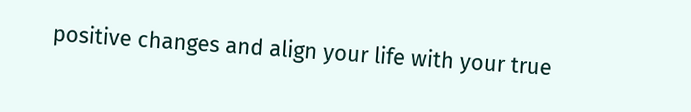positive changes and align your life with your true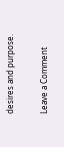desires and purpose.

Leave a Comment